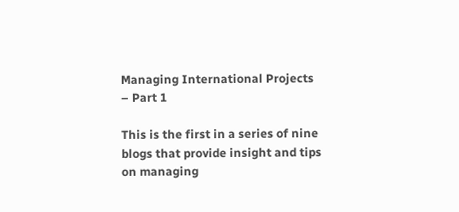Managing International Projects – Part 1

This is the first in a series of nine blogs that provide insight and tips on managing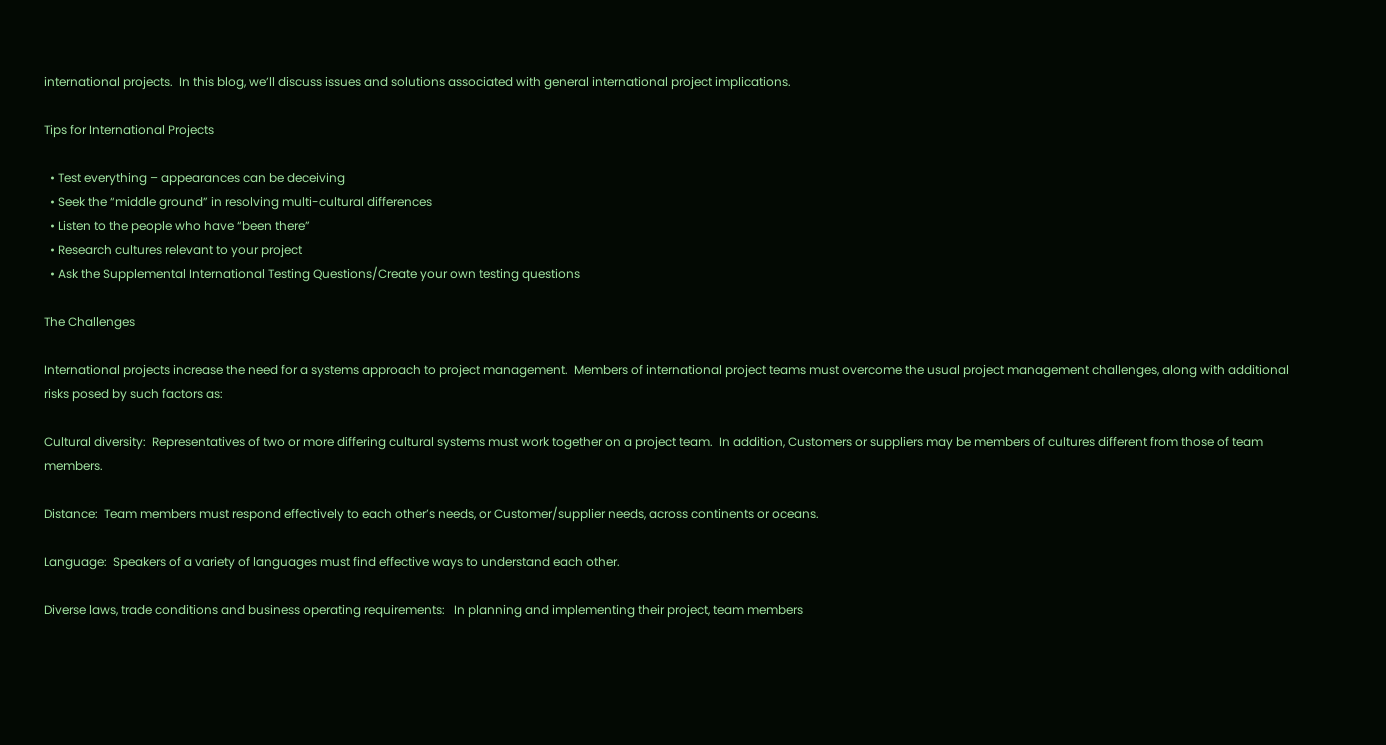international projects.  In this blog, we’ll discuss issues and solutions associated with general international project implications.

Tips for International Projects

  • Test everything – appearances can be deceiving
  • Seek the “middle ground” in resolving multi-cultural differences
  • Listen to the people who have “been there”
  • Research cultures relevant to your project
  • Ask the Supplemental International Testing Questions/Create your own testing questions

The Challenges

International projects increase the need for a systems approach to project management.  Members of international project teams must overcome the usual project management challenges, along with additional risks posed by such factors as:

Cultural diversity:  Representatives of two or more differing cultural systems must work together on a project team.  In addition, Customers or suppliers may be members of cultures different from those of team members.

Distance:  Team members must respond effectively to each other’s needs, or Customer/supplier needs, across continents or oceans.

Language:  Speakers of a variety of languages must find effective ways to understand each other.

Diverse laws, trade conditions and business operating requirements:   In planning and implementing their project, team members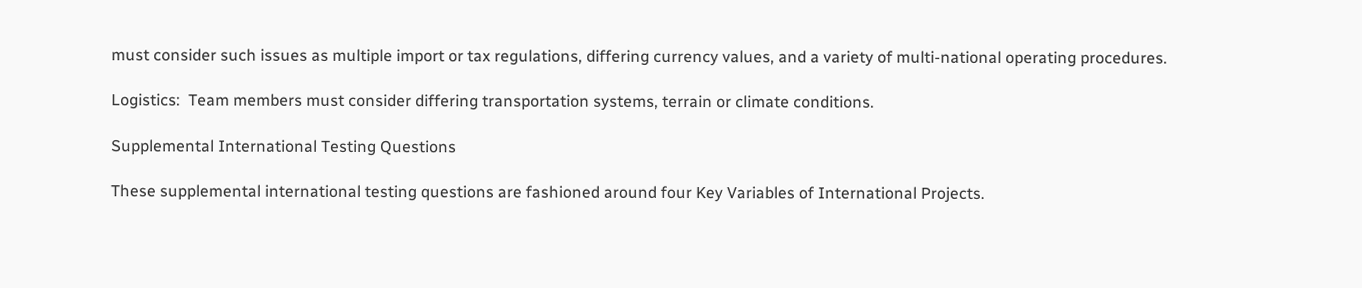must consider such issues as multiple import or tax regulations, differing currency values, and a variety of multi-national operating procedures.

Logistics:  Team members must consider differing transportation systems, terrain or climate conditions.

Supplemental International Testing Questions

These supplemental international testing questions are fashioned around four Key Variables of International Projects.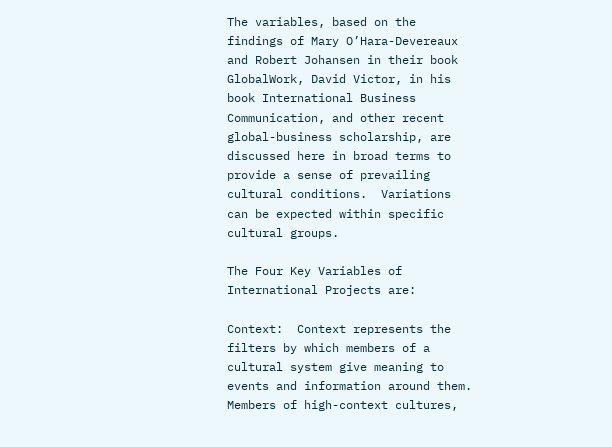The variables, based on the findings of Mary O’Hara-Devereaux and Robert Johansen in their book GlobalWork, David Victor, in his book International Business Communication, and other recent global-business scholarship, are discussed here in broad terms to provide a sense of prevailing cultural conditions.  Variations can be expected within specific cultural groups.

The Four Key Variables of International Projects are:

Context:  Context represents the filters by which members of a cultural system give meaning to events and information around them.  Members of high-context cultures,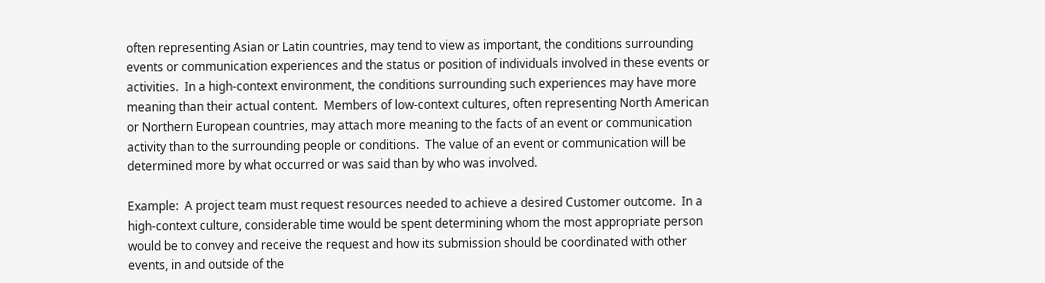often representing Asian or Latin countries, may tend to view as important, the conditions surrounding events or communication experiences and the status or position of individuals involved in these events or activities.  In a high-context environment, the conditions surrounding such experiences may have more meaning than their actual content.  Members of low-context cultures, often representing North American or Northern European countries, may attach more meaning to the facts of an event or communication activity than to the surrounding people or conditions.  The value of an event or communication will be determined more by what occurred or was said than by who was involved.

Example:  A project team must request resources needed to achieve a desired Customer outcome.  In a high-context culture, considerable time would be spent determining whom the most appropriate person would be to convey and receive the request and how its submission should be coordinated with other events, in and outside of the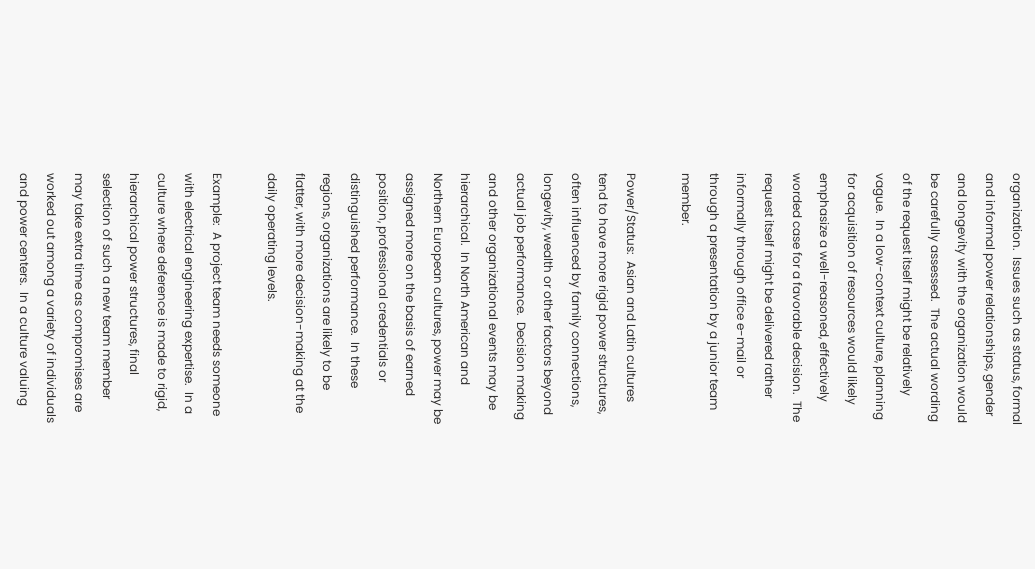organization.  Issues such as status, formal and informal power relationships, gender and longevity with the organization would be carefully assessed.  The actual wording of the request itself might be relatively vague.  In a low-context culture, planning for acquisition of resources would likely emphasize a well-reasoned, effectively worded case for a favorable decision.  The request itself might be delivered rather informally through office e-mail or through a presentation by a junior team member.

Power/Status:  Asian and Latin cultures tend to have more rigid power structures, often influenced by family connections, longevity, wealth or other factors beyond actual job performance.  Decision making and other organizational events may be hierarchical.  In North American and Northern European cultures, power may be assigned more on the basis of earned position, professional credentials or distinguished performance.  In these regions, organizations are likely to be flatter, with more decision-making at the daily operating levels.

Example:  A project team needs someone with electrical engineering expertise.  In a culture where deference is made to rigid, hierarchical power structures, final selection of such a new team member may take extra time as compromises are worked out among a variety of individuals and power centers.  In a culture valuing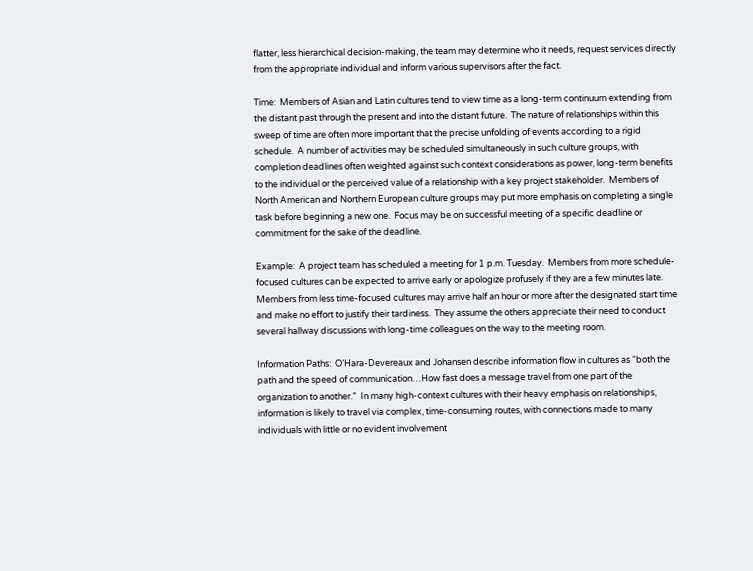flatter, less hierarchical decision-making, the team may determine who it needs, request services directly from the appropriate individual and inform various supervisors after the fact.

Time:  Members of Asian and Latin cultures tend to view time as a long-term continuum extending from the distant past through the present and into the distant future.  The nature of relationships within this sweep of time are often more important that the precise unfolding of events according to a rigid schedule.  A number of activities may be scheduled simultaneously in such culture groups, with completion deadlines often weighted against such context considerations as power, long-term benefits to the individual or the perceived value of a relationship with a key project stakeholder.  Members of North American and Northern European culture groups may put more emphasis on completing a single task before beginning a new one.  Focus may be on successful meeting of a specific deadline or commitment for the sake of the deadline.

Example:  A project team has scheduled a meeting for 1 p.m. Tuesday.  Members from more schedule-focused cultures can be expected to arrive early or apologize profusely if they are a few minutes late.  Members from less time-focused cultures may arrive half an hour or more after the designated start time and make no effort to justify their tardiness.  They assume the others appreciate their need to conduct several hallway discussions with long-time colleagues on the way to the meeting room.

Information Paths:  O’Hara-Devereaux and Johansen describe information flow in cultures as “both the path and the speed of communication…How fast does a message travel from one part of the organization to another.”  In many high-context cultures with their heavy emphasis on relationships, information is likely to travel via complex, time-consuming routes, with connections made to many individuals with little or no evident involvement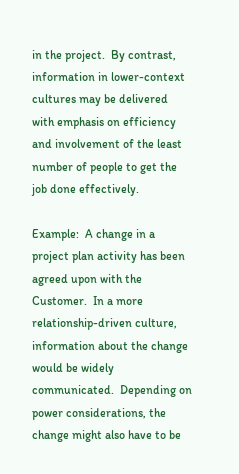in the project.  By contrast, information in lower-context cultures may be delivered with emphasis on efficiency and involvement of the least number of people to get the job done effectively.

Example:  A change in a project plan activity has been agreed upon with the Customer.  In a more relationship-driven culture, information about the change would be widely communicated.  Depending on power considerations, the change might also have to be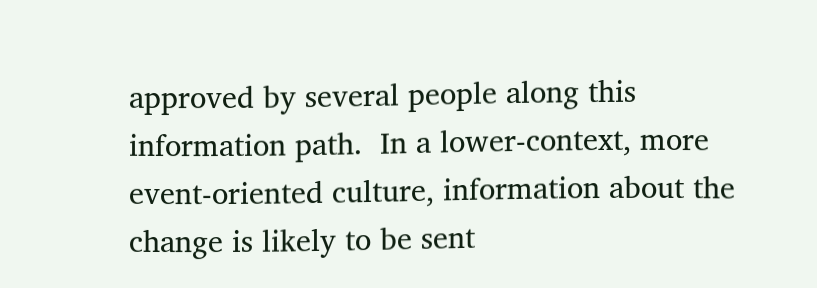approved by several people along this information path.  In a lower-context, more event-oriented culture, information about the change is likely to be sent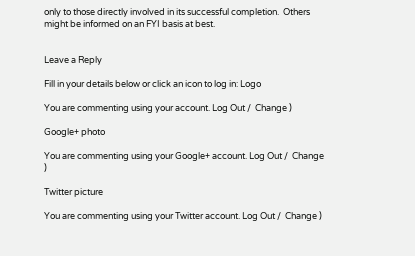only to those directly involved in its successful completion.  Others might be informed on an FYI basis at best.


Leave a Reply

Fill in your details below or click an icon to log in: Logo

You are commenting using your account. Log Out /  Change )

Google+ photo

You are commenting using your Google+ account. Log Out /  Change )

Twitter picture

You are commenting using your Twitter account. Log Out /  Change )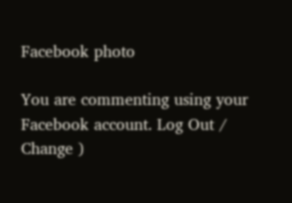Facebook photo

You are commenting using your Facebook account. Log Out /  Change )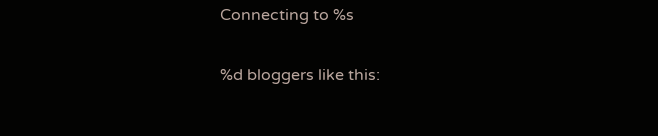Connecting to %s

%d bloggers like this: